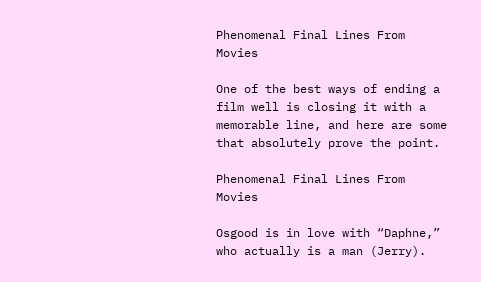Phenomenal Final Lines From Movies

One of the best ways of ending a film well is closing it with a memorable line, and here are some that absolutely prove the point.

Phenomenal Final Lines From Movies

Osgood is in love with “Daphne,” who actually is a man (Jerry).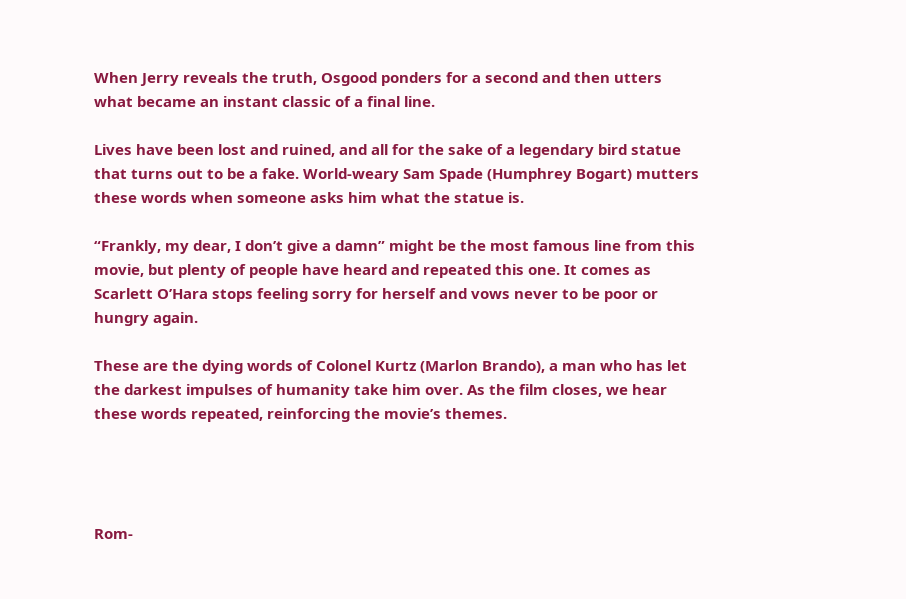When Jerry reveals the truth, Osgood ponders for a second and then utters what became an instant classic of a final line.

Lives have been lost and ruined, and all for the sake of a legendary bird statue that turns out to be a fake. World-weary Sam Spade (Humphrey Bogart) mutters these words when someone asks him what the statue is.

“Frankly, my dear, I don’t give a damn” might be the most famous line from this movie, but plenty of people have heard and repeated this one. It comes as Scarlett O’Hara stops feeling sorry for herself and vows never to be poor or hungry again.

These are the dying words of Colonel Kurtz (Marlon Brando), a man who has let the darkest impulses of humanity take him over. As the film closes, we hear these words repeated, reinforcing the movie’s themes.




Rom-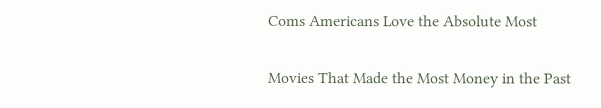Coms Americans Love the Absolute Most

Movies That Made the Most Money in the Past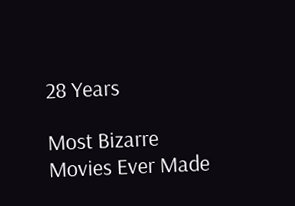28 Years

Most Bizarre Movies Ever Made